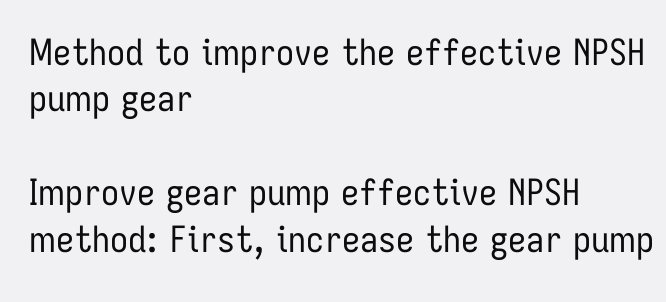Method to improve the effective NPSH pump gear

Improve gear pump effective NPSH method: First, increase the gear pump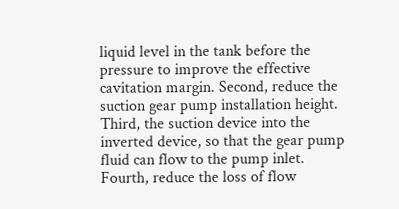liquid level in the tank before the pressure to improve the effective cavitation margin. Second, reduce the suction gear pump installation height. Third, the suction device into the inverted device, so that the gear pump fluid can flow to the pump inlet. Fourth, reduce the loss of flow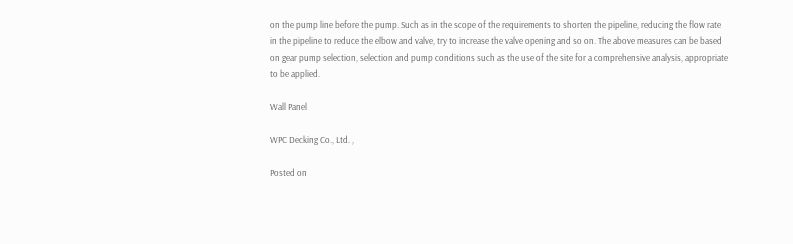on the pump line before the pump. Such as in the scope of the requirements to shorten the pipeline, reducing the flow rate in the pipeline to reduce the elbow and valve, try to increase the valve opening and so on. The above measures can be based on gear pump selection, selection and pump conditions such as the use of the site for a comprehensive analysis, appropriate to be applied.

Wall Panel

WPC Decking Co., Ltd. ,

Posted on